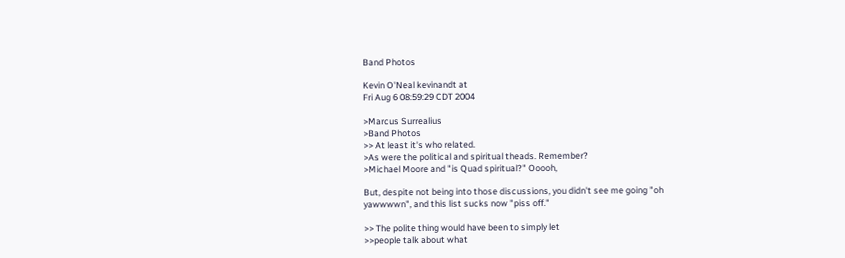Band Photos

Kevin O'Neal kevinandt at
Fri Aug 6 08:59:29 CDT 2004

>Marcus Surrealius
>Band Photos
>> At least it's who related.
>As were the political and spiritual theads. Remember?
>Michael Moore and "is Quad spiritual?" Ooooh,

But, despite not being into those discussions, you didn't see me going "oh
yawwwwn", and this list sucks now "piss off."

>> The polite thing would have been to simply let
>>people talk about what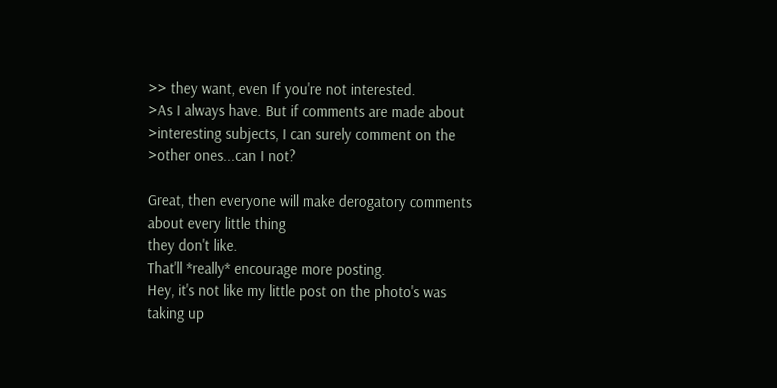>> they want, even If you're not interested.
>As I always have. But if comments are made about
>interesting subjects, I can surely comment on the
>other ones...can I not?

Great, then everyone will make derogatory comments about every little thing
they don't like.
That'll *really* encourage more posting.
Hey, it's not like my little post on the photo's was taking up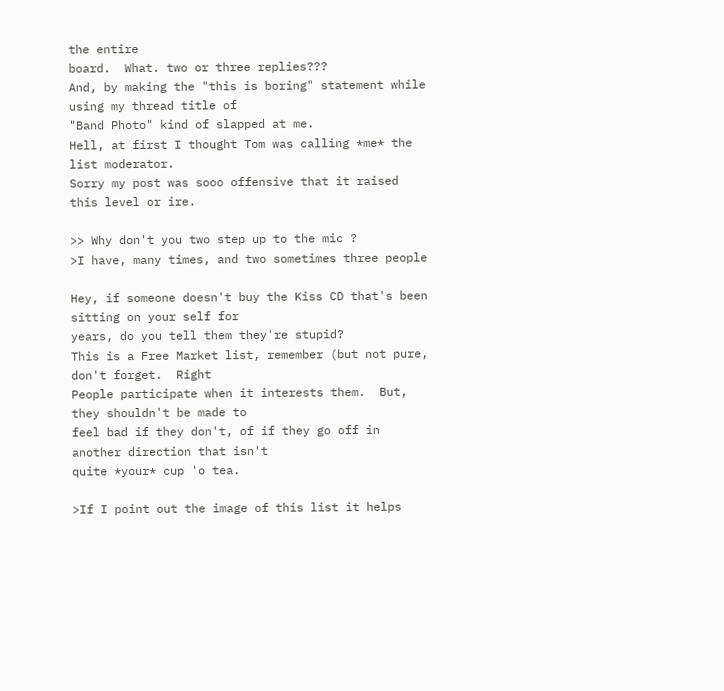the entire
board.  What. two or three replies???
And, by making the "this is boring" statement while using my thread title of
"Band Photo" kind of slapped at me.
Hell, at first I thought Tom was calling *me* the list moderator.
Sorry my post was sooo offensive that it raised this level or ire.

>> Why don't you two step up to the mic ?
>I have, many times, and two sometimes three people

Hey, if someone doesn't buy the Kiss CD that's been sitting on your self for
years, do you tell them they're stupid?
This is a Free Market list, remember (but not pure, don't forget.  Right
People participate when it interests them.  But, they shouldn't be made to
feel bad if they don't, of if they go off in another direction that isn't
quite *your* cup 'o tea.

>If I point out the image of this list it helps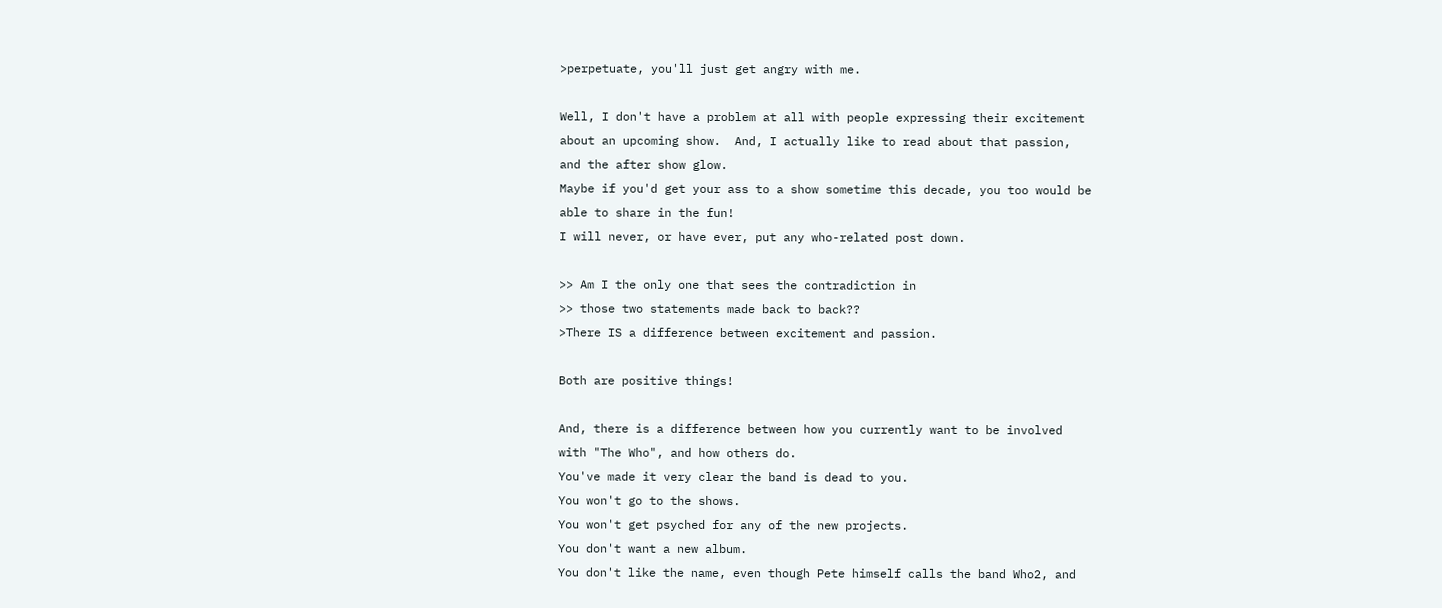>perpetuate, you'll just get angry with me.

Well, I don't have a problem at all with people expressing their excitement
about an upcoming show.  And, I actually like to read about that passion,
and the after show glow.
Maybe if you'd get your ass to a show sometime this decade, you too would be
able to share in the fun!
I will never, or have ever, put any who-related post down.

>> Am I the only one that sees the contradiction in
>> those two statements made back to back??
>There IS a difference between excitement and passion.

Both are positive things!

And, there is a difference between how you currently want to be involved
with "The Who", and how others do.
You've made it very clear the band is dead to you.
You won't go to the shows.
You won't get psyched for any of the new projects.
You don't want a new album.
You don't like the name, even though Pete himself calls the band Who2, and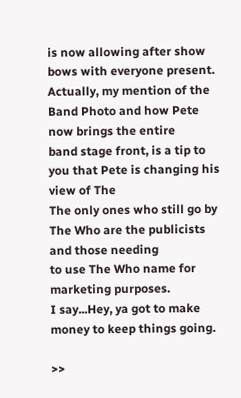is now allowing after show bows with everyone present.
Actually, my mention of the Band Photo and how Pete now brings the entire
band stage front, is a tip to you that Pete is changing his view of The
The only ones who still go by The Who are the publicists and those needing
to use The Who name for marketing purposes.
I say...Hey, ya got to make money to keep things going.

>>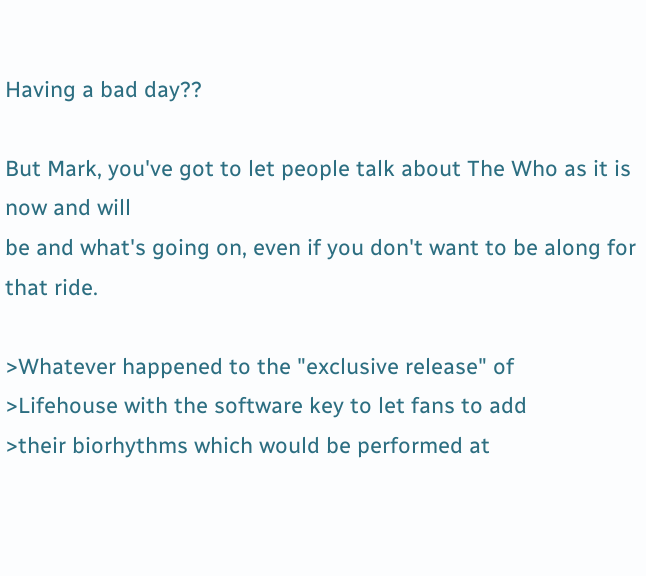Having a bad day??

But Mark, you've got to let people talk about The Who as it is now and will
be and what's going on, even if you don't want to be along for that ride.

>Whatever happened to the "exclusive release" of
>Lifehouse with the software key to let fans to add
>their biorhythms which would be performed at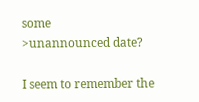some
>unannounced date?

I seem to remember the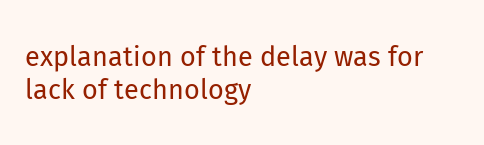explanation of the delay was for lack of technology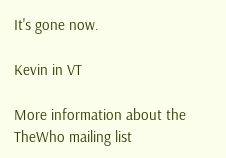It's gone now.

Kevin in VT

More information about the TheWho mailing list